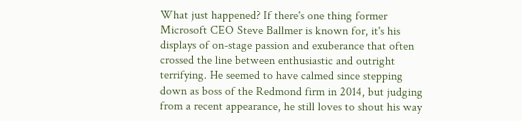What just happened? If there's one thing former Microsoft CEO Steve Ballmer is known for, it's his displays of on-stage passion and exuberance that often crossed the line between enthusiastic and outright terrifying. He seemed to have calmed since stepping down as boss of the Redmond firm in 2014, but judging from a recent appearance, he still loves to shout his way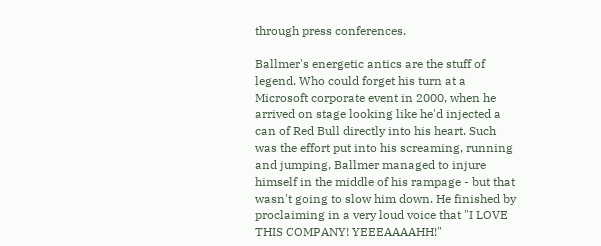through press conferences.

Ballmer's energetic antics are the stuff of legend. Who could forget his turn at a Microsoft corporate event in 2000, when he arrived on stage looking like he'd injected a can of Red Bull directly into his heart. Such was the effort put into his screaming, running and jumping, Ballmer managed to injure himself in the middle of his rampage - but that wasn't going to slow him down. He finished by proclaiming in a very loud voice that "I LOVE THIS COMPANY! YEEEAAAAHH!"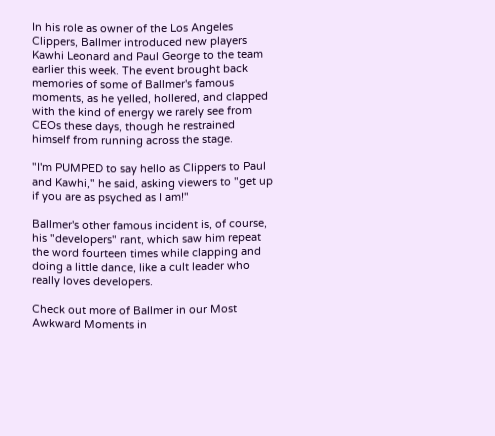In his role as owner of the Los Angeles Clippers, Ballmer introduced new players Kawhi Leonard and Paul George to the team earlier this week. The event brought back memories of some of Ballmer's famous moments, as he yelled, hollered, and clapped with the kind of energy we rarely see from CEOs these days, though he restrained himself from running across the stage.

"I'm PUMPED to say hello as Clippers to Paul and Kawhi," he said, asking viewers to "get up if you are as psyched as I am!"

Ballmer's other famous incident is, of course, his "developers" rant, which saw him repeat the word fourteen times while clapping and doing a little dance, like a cult leader who really loves developers.

Check out more of Ballmer in our Most Awkward Moments in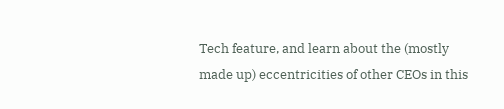Tech feature, and learn about the (mostly made up) eccentricities of other CEOs in this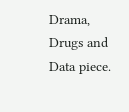Drama, Drugs and Data piece.